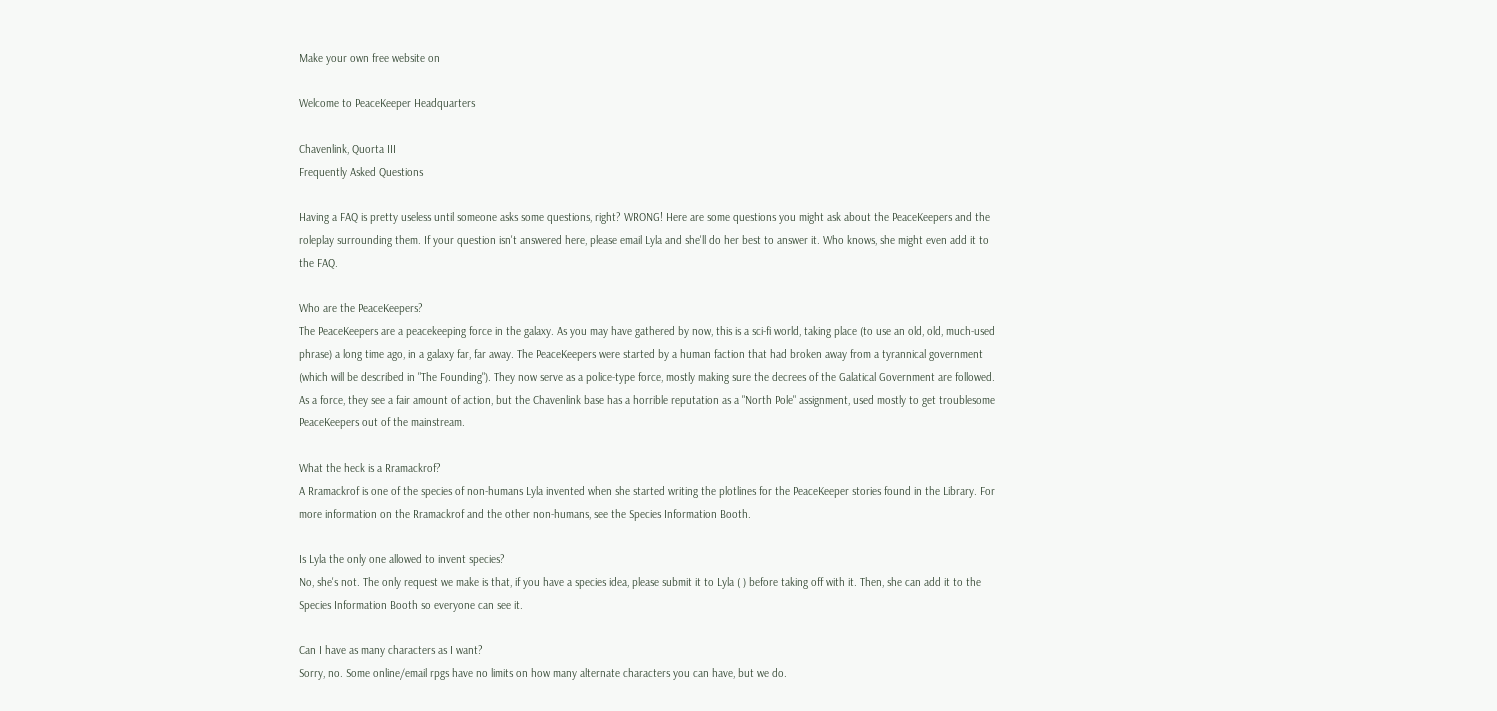Make your own free website on

Welcome to PeaceKeeper Headquarters

Chavenlink, Quorta III
Frequently Asked Questions

Having a FAQ is pretty useless until someone asks some questions, right? WRONG! Here are some questions you might ask about the PeaceKeepers and the roleplay surrounding them. If your question isn't answered here, please email Lyla and she'll do her best to answer it. Who knows, she might even add it to the FAQ.

Who are the PeaceKeepers?
The PeaceKeepers are a peacekeeping force in the galaxy. As you may have gathered by now, this is a sci-fi world, taking place (to use an old, old, much-used phrase) a long time ago, in a galaxy far, far away. The PeaceKeepers were started by a human faction that had broken away from a tyrannical government (which will be described in "The Founding"). They now serve as a police-type force, mostly making sure the decrees of the Galatical Government are followed. As a force, they see a fair amount of action, but the Chavenlink base has a horrible reputation as a "North Pole" assignment, used mostly to get troublesome PeaceKeepers out of the mainstream.

What the heck is a Rramackrof?
A Rramackrof is one of the species of non-humans Lyla invented when she started writing the plotlines for the PeaceKeeper stories found in the Library. For more information on the Rramackrof and the other non-humans, see the Species Information Booth.

Is Lyla the only one allowed to invent species?
No, she's not. The only request we make is that, if you have a species idea, please submit it to Lyla ( ) before taking off with it. Then, she can add it to the Species Information Booth so everyone can see it.

Can I have as many characters as I want?
Sorry, no. Some online/email rpgs have no limits on how many alternate characters you can have, but we do.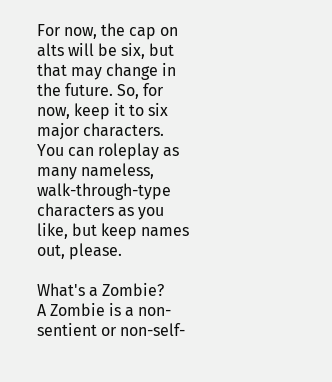For now, the cap on alts will be six, but that may change in the future. So, for now, keep it to six major characters. You can roleplay as many nameless, walk-through-type characters as you like, but keep names out, please.

What's a Zombie?
A Zombie is a non-sentient or non-self-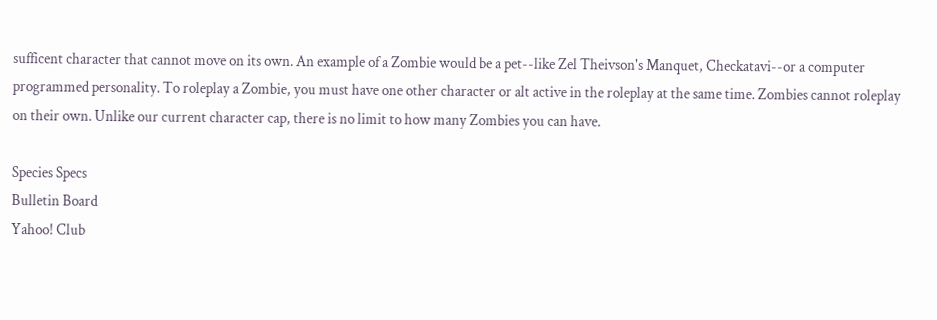sufficent character that cannot move on its own. An example of a Zombie would be a pet--like Zel Theivson's Manquet, Checkatavi--or a computer programmed personality. To roleplay a Zombie, you must have one other character or alt active in the roleplay at the same time. Zombies cannot roleplay on their own. Unlike our current character cap, there is no limit to how many Zombies you can have.

Species Specs
Bulletin Board
Yahoo! Club